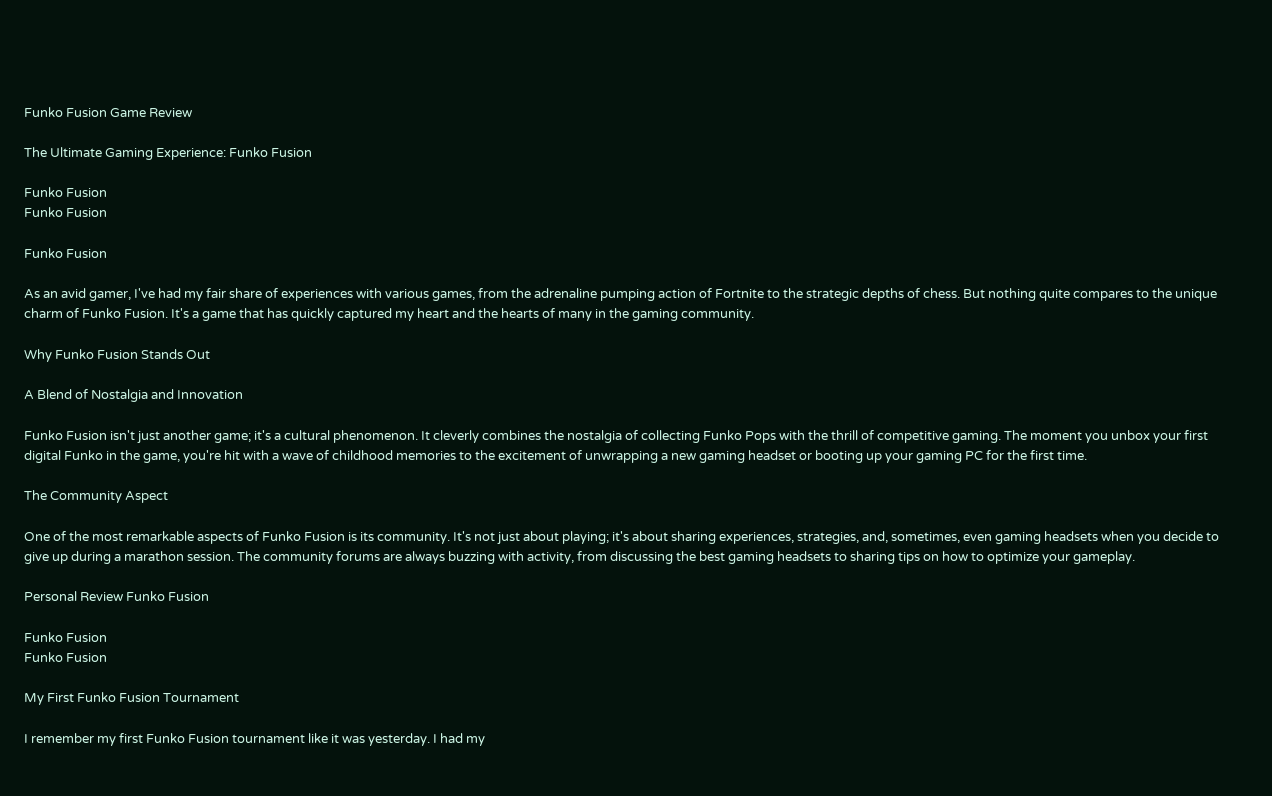Funko Fusion Game Review

The Ultimate Gaming Experience: Funko Fusion

Funko Fusion
Funko Fusion

Funko Fusion

As an avid gamer, I've had my fair share of experiences with various games, from the adrenaline pumping action of Fortnite to the strategic depths of chess. But nothing quite compares to the unique charm of Funko Fusion. It's a game that has quickly captured my heart and the hearts of many in the gaming community.

Why Funko Fusion Stands Out

A Blend of Nostalgia and Innovation

Funko Fusion isn't just another game; it's a cultural phenomenon. It cleverly combines the nostalgia of collecting Funko Pops with the thrill of competitive gaming. The moment you unbox your first digital Funko in the game, you're hit with a wave of childhood memories to the excitement of unwrapping a new gaming headset or booting up your gaming PC for the first time.

The Community Aspect

One of the most remarkable aspects of Funko Fusion is its community. It's not just about playing; it's about sharing experiences, strategies, and, sometimes, even gaming headsets when you decide to give up during a marathon session. The community forums are always buzzing with activity, from discussing the best gaming headsets to sharing tips on how to optimize your gameplay.

Personal Review Funko Fusion

Funko Fusion
Funko Fusion

My First Funko Fusion Tournament

I remember my first Funko Fusion tournament like it was yesterday. I had my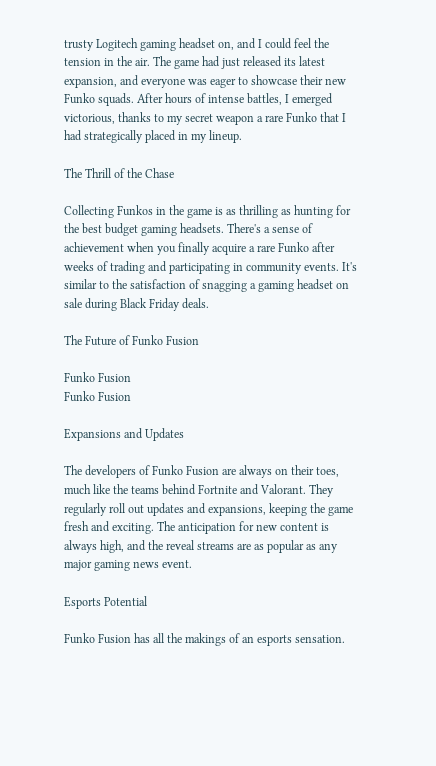trusty Logitech gaming headset on, and I could feel the tension in the air. The game had just released its latest expansion, and everyone was eager to showcase their new Funko squads. After hours of intense battles, I emerged victorious, thanks to my secret weapon a rare Funko that I had strategically placed in my lineup.

The Thrill of the Chase

Collecting Funkos in the game is as thrilling as hunting for the best budget gaming headsets. There's a sense of achievement when you finally acquire a rare Funko after weeks of trading and participating in community events. It's similar to the satisfaction of snagging a gaming headset on sale during Black Friday deals.

The Future of Funko Fusion

Funko Fusion
Funko Fusion

Expansions and Updates

The developers of Funko Fusion are always on their toes, much like the teams behind Fortnite and Valorant. They regularly roll out updates and expansions, keeping the game fresh and exciting. The anticipation for new content is always high, and the reveal streams are as popular as any major gaming news event.

Esports Potential

Funko Fusion has all the makings of an esports sensation.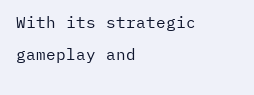With its strategic gameplay and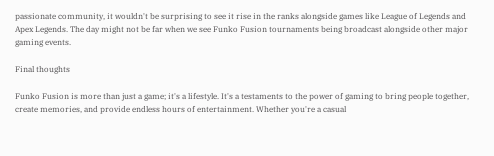passionate community, it wouldn't be surprising to see it rise in the ranks alongside games like League of Legends and Apex Legends. The day might not be far when we see Funko Fusion tournaments being broadcast alongside other major gaming events.

Final thoughts

Funko Fusion is more than just a game; it's a lifestyle. It's a testaments to the power of gaming to bring people together, create memories, and provide endless hours of entertainment. Whether you're a casual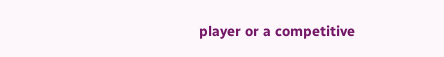player or a competitive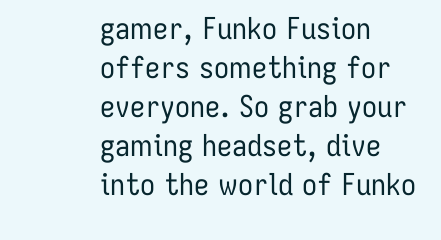gamer, Funko Fusion offers something for everyone. So grab your gaming headset, dive into the world of Funko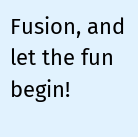Fusion, and let the fun begin!